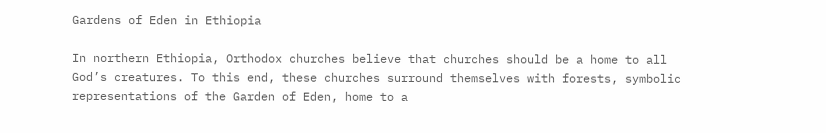Gardens of Eden in Ethiopia

In northern Ethiopia, Orthodox churches believe that churches should be a home to all God’s creatures. To this end, these churches surround themselves with forests, symbolic representations of the Garden of Eden, home to a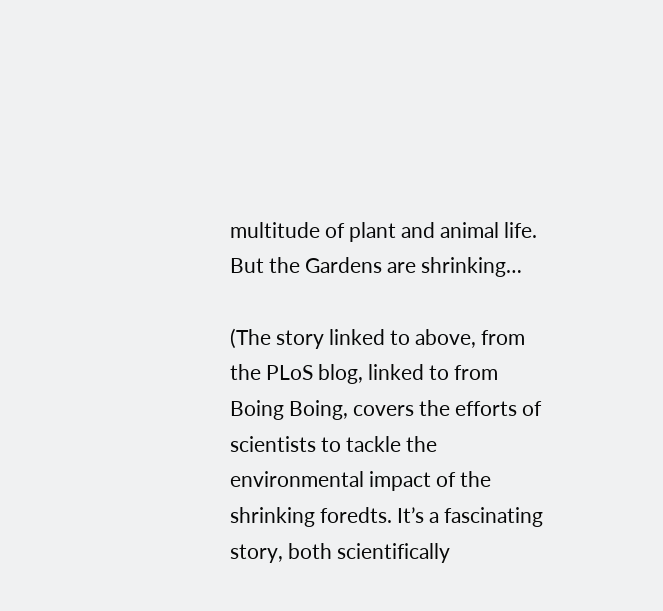multitude of plant and animal life. But the Gardens are shrinking…

(The story linked to above, from the PLoS blog, linked to from Boing Boing, covers the efforts of scientists to tackle the environmental impact of the shrinking foredts. It’s a fascinating story, both scientifically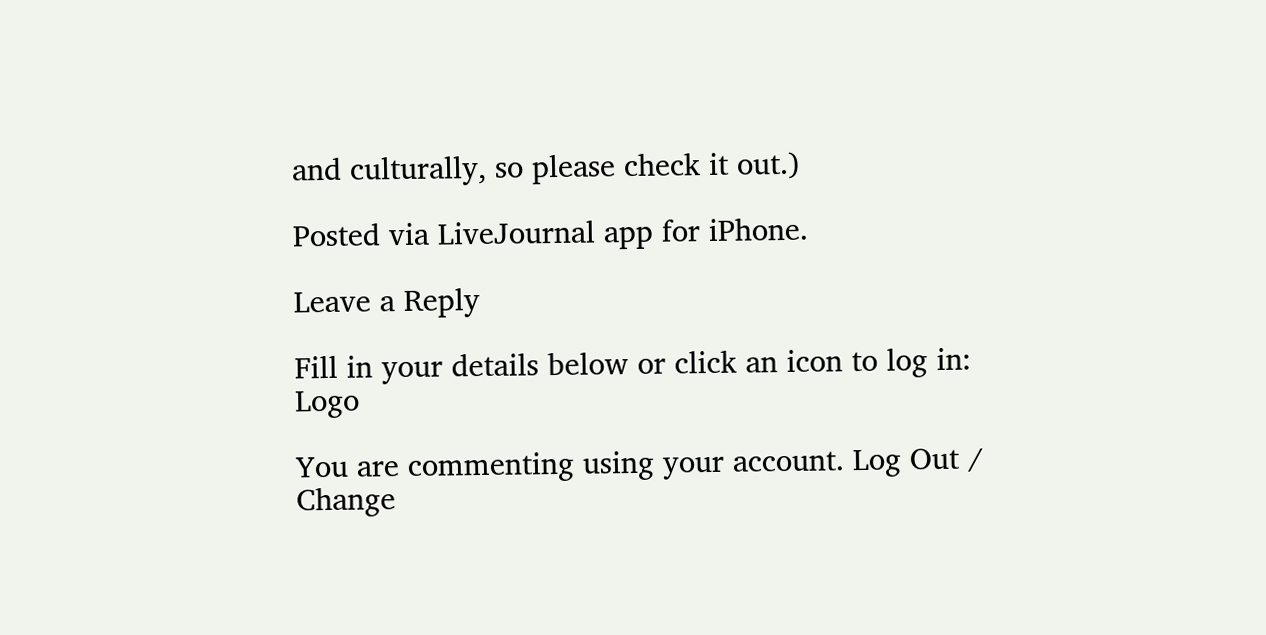and culturally, so please check it out.)

Posted via LiveJournal app for iPhone.

Leave a Reply

Fill in your details below or click an icon to log in: Logo

You are commenting using your account. Log Out /  Change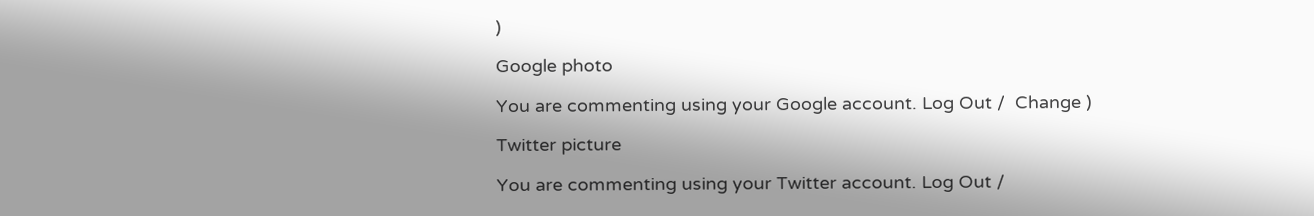)

Google photo

You are commenting using your Google account. Log Out /  Change )

Twitter picture

You are commenting using your Twitter account. Log Out /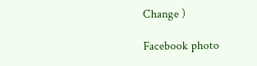Change )

Facebook photo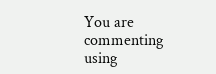You are commenting using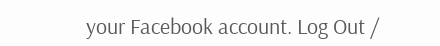your Facebook account. Log Out /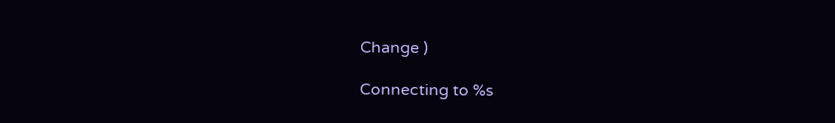Change )

Connecting to %s